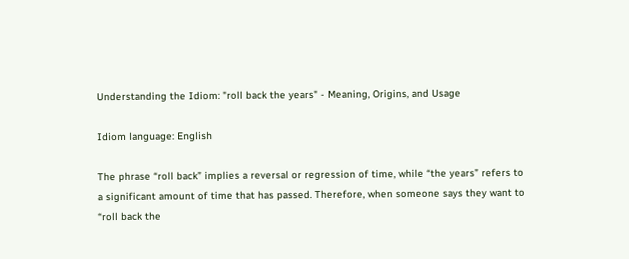Understanding the Idiom: "roll back the years" - Meaning, Origins, and Usage

Idiom language: English

The phrase “roll back” implies a reversal or regression of time, while “the years” refers to a significant amount of time that has passed. Therefore, when someone says they want to “roll back the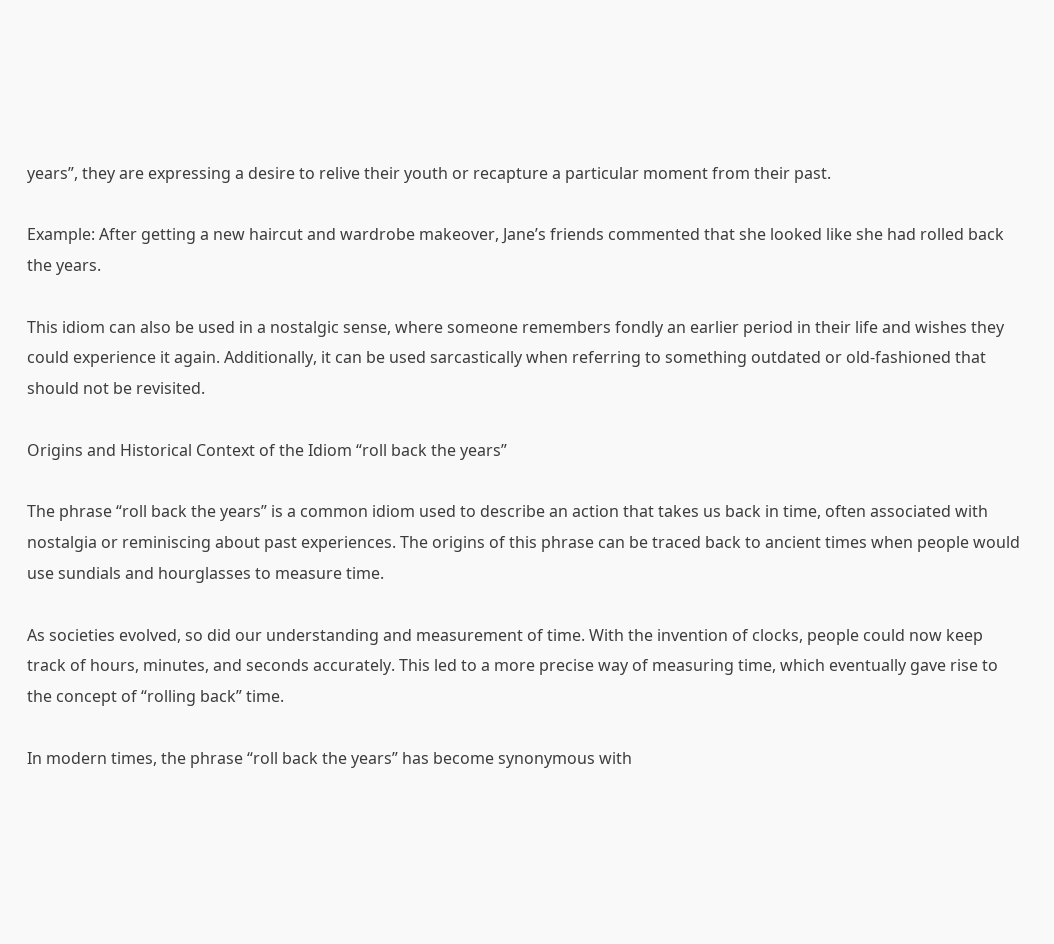years”, they are expressing a desire to relive their youth or recapture a particular moment from their past.

Example: After getting a new haircut and wardrobe makeover, Jane’s friends commented that she looked like she had rolled back the years.

This idiom can also be used in a nostalgic sense, where someone remembers fondly an earlier period in their life and wishes they could experience it again. Additionally, it can be used sarcastically when referring to something outdated or old-fashioned that should not be revisited.

Origins and Historical Context of the Idiom “roll back the years”

The phrase “roll back the years” is a common idiom used to describe an action that takes us back in time, often associated with nostalgia or reminiscing about past experiences. The origins of this phrase can be traced back to ancient times when people would use sundials and hourglasses to measure time.

As societies evolved, so did our understanding and measurement of time. With the invention of clocks, people could now keep track of hours, minutes, and seconds accurately. This led to a more precise way of measuring time, which eventually gave rise to the concept of “rolling back” time.

In modern times, the phrase “roll back the years” has become synonymous with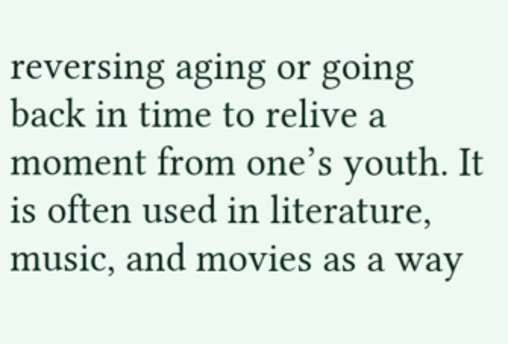reversing aging or going back in time to relive a moment from one’s youth. It is often used in literature, music, and movies as a way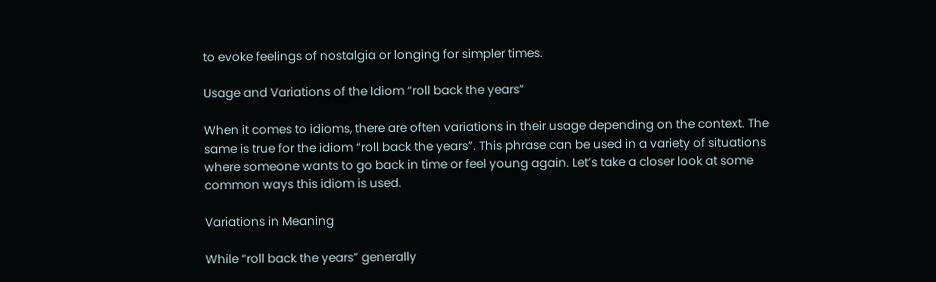to evoke feelings of nostalgia or longing for simpler times.

Usage and Variations of the Idiom “roll back the years”

When it comes to idioms, there are often variations in their usage depending on the context. The same is true for the idiom “roll back the years”. This phrase can be used in a variety of situations where someone wants to go back in time or feel young again. Let’s take a closer look at some common ways this idiom is used.

Variations in Meaning

While “roll back the years” generally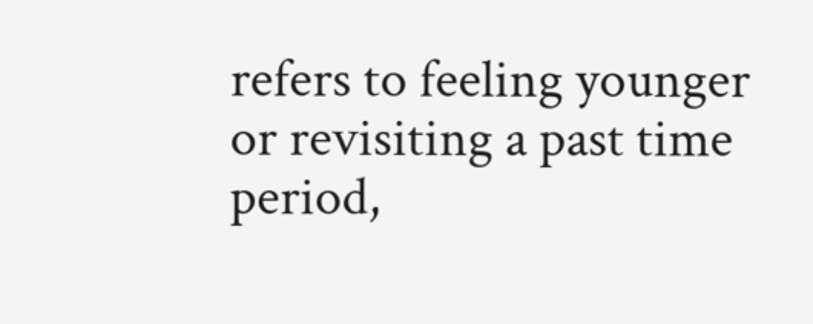refers to feeling younger or revisiting a past time period,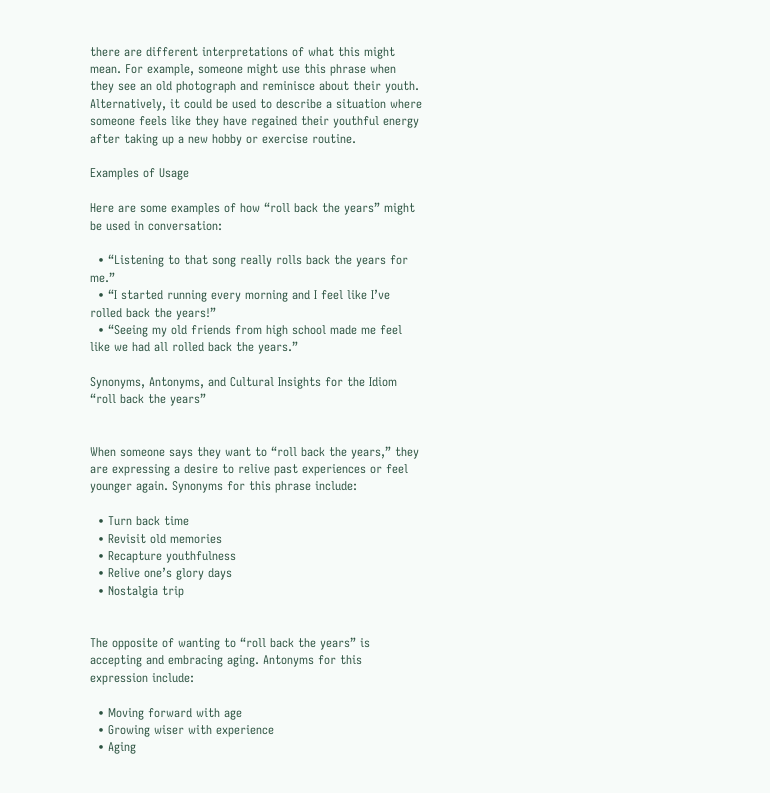there are different interpretations of what this might mean. For example, someone might use this phrase when they see an old photograph and reminisce about their youth. Alternatively, it could be used to describe a situation where someone feels like they have regained their youthful energy after taking up a new hobby or exercise routine.

Examples of Usage

Here are some examples of how “roll back the years” might be used in conversation:

  • “Listening to that song really rolls back the years for me.”
  • “I started running every morning and I feel like I’ve rolled back the years!”
  • “Seeing my old friends from high school made me feel like we had all rolled back the years.”

Synonyms, Antonyms, and Cultural Insights for the Idiom “roll back the years”


When someone says they want to “roll back the years,” they are expressing a desire to relive past experiences or feel younger again. Synonyms for this phrase include:

  • Turn back time
  • Revisit old memories
  • Recapture youthfulness
  • Relive one’s glory days
  • Nostalgia trip


The opposite of wanting to “roll back the years” is accepting and embracing aging. Antonyms for this expression include:

  • Moving forward with age
  • Growing wiser with experience
  • Aging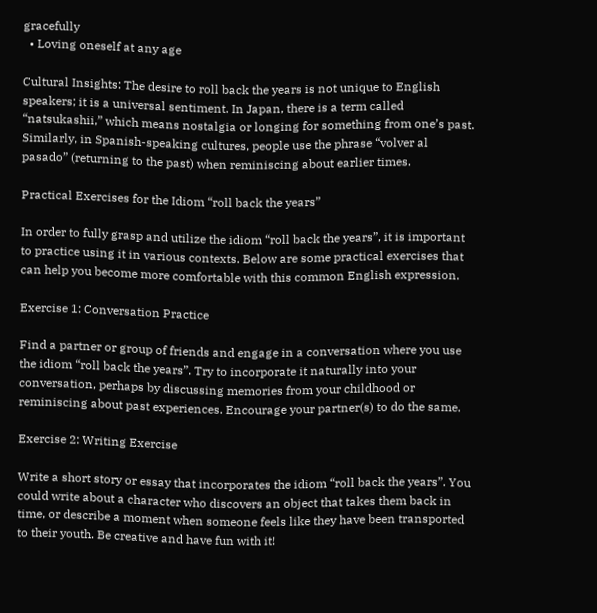gracefully
  • Loving oneself at any age

Cultural Insights: The desire to roll back the years is not unique to English speakers; it is a universal sentiment. In Japan, there is a term called “natsukashii,” which means nostalgia or longing for something from one’s past. Similarly, in Spanish-speaking cultures, people use the phrase “volver al pasado” (returning to the past) when reminiscing about earlier times.

Practical Exercises for the Idiom “roll back the years”

In order to fully grasp and utilize the idiom “roll back the years”, it is important to practice using it in various contexts. Below are some practical exercises that can help you become more comfortable with this common English expression.

Exercise 1: Conversation Practice

Find a partner or group of friends and engage in a conversation where you use the idiom “roll back the years”. Try to incorporate it naturally into your conversation, perhaps by discussing memories from your childhood or reminiscing about past experiences. Encourage your partner(s) to do the same.

Exercise 2: Writing Exercise

Write a short story or essay that incorporates the idiom “roll back the years”. You could write about a character who discovers an object that takes them back in time, or describe a moment when someone feels like they have been transported to their youth. Be creative and have fun with it!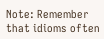Note: Remember that idioms often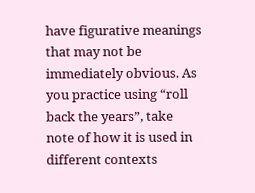have figurative meanings that may not be immediately obvious. As you practice using “roll back the years”, take note of how it is used in different contexts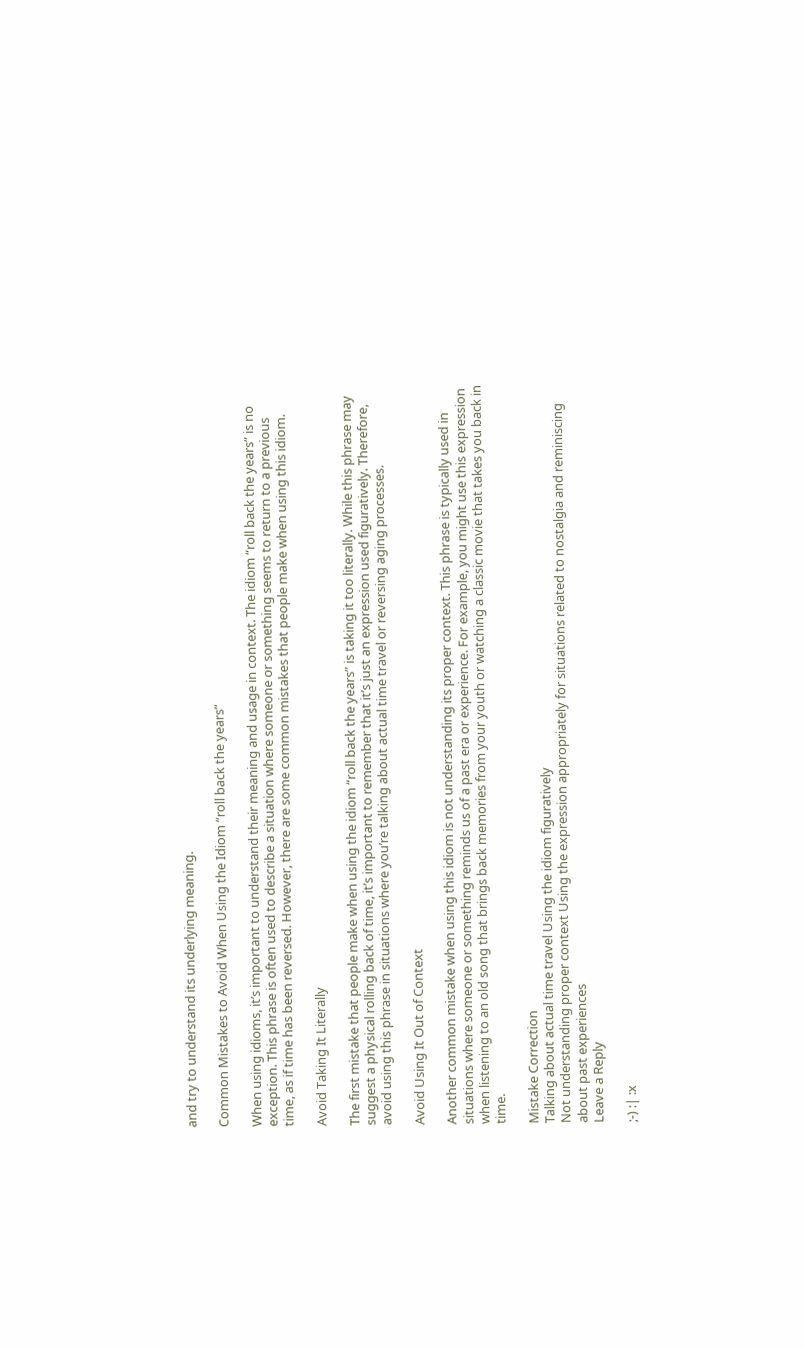and try to understand its underlying meaning.

Common Mistakes to Avoid When Using the Idiom “roll back the years”

When using idioms, it’s important to understand their meaning and usage in context. The idiom “roll back the years” is no exception. This phrase is often used to describe a situation where someone or something seems to return to a previous time, as if time has been reversed. However, there are some common mistakes that people make when using this idiom.

Avoid Taking It Literally

The first mistake that people make when using the idiom “roll back the years” is taking it too literally. While this phrase may suggest a physical rolling back of time, it’s important to remember that it’s just an expression used figuratively. Therefore, avoid using this phrase in situations where you’re talking about actual time travel or reversing aging processes.

Avoid Using It Out of Context

Another common mistake when using this idiom is not understanding its proper context. This phrase is typically used in situations where someone or something reminds us of a past era or experience. For example, you might use this expression when listening to an old song that brings back memories from your youth or watching a classic movie that takes you back in time.

Mistake Correction
Talking about actual time travel Using the idiom figuratively
Not understanding proper context Using the expression appropriately for situations related to nostalgia and reminiscing about past experiences
Leave a Reply

;-) :| :x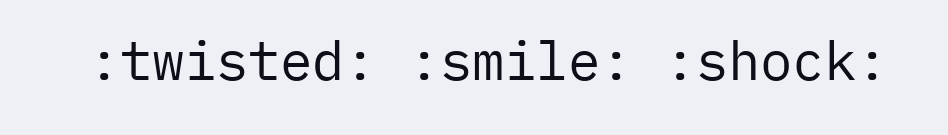:twisted: :smile: :shock: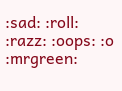:sad: :roll: :razz: :oops: :o :mrgreen: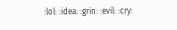:lol: :idea: :grin: :evil: :cry: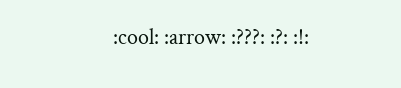:cool: :arrow: :???: :?: :!: